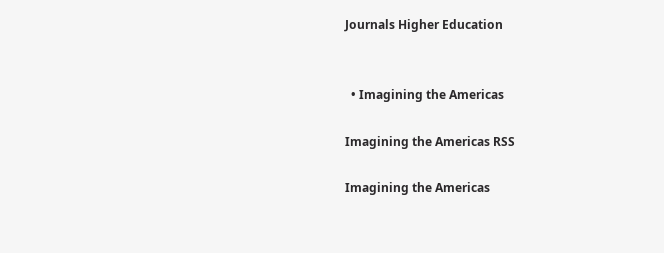Journals Higher Education


  • Imagining the Americas

Imagining the Americas RSS

Imagining the Americas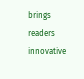brings readers innovative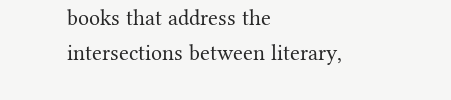books that address the intersections between literary,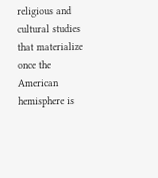religious and cultural studies that materialize once the American hemisphere is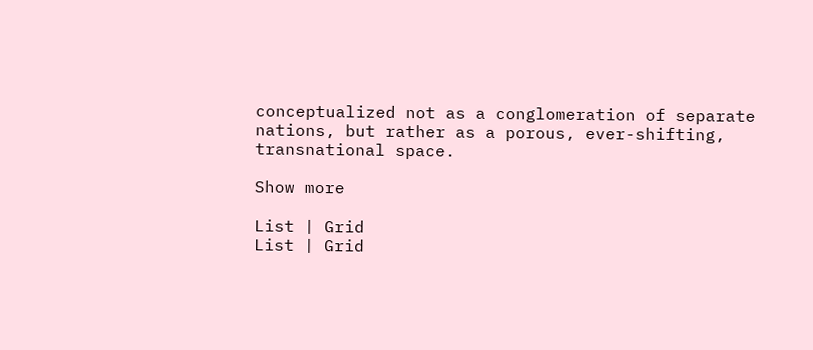conceptualized not as a conglomeration of separate nations, but rather as a porous, ever-shifting, transnational space.

Show more

List | Grid
List | Grid